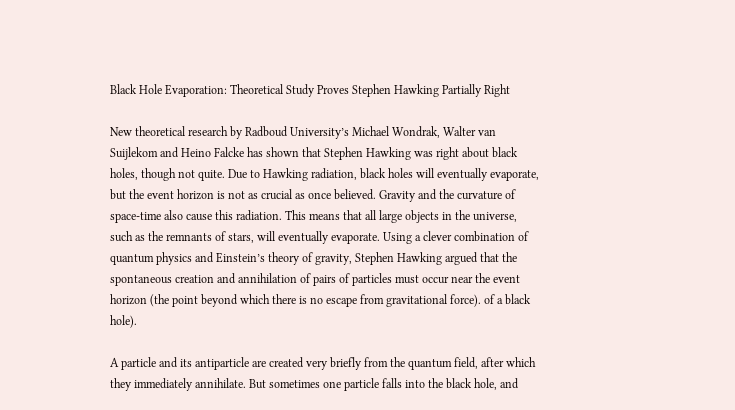Black Hole Evaporation: Theoretical Study Proves Stephen Hawking Partially Right

New theoretical research by Radboud University’s Michael Wondrak, Walter van Suijlekom and Heino Falcke has shown that Stephen Hawking was right about black holes, though not quite. Due to Hawking radiation, black holes will eventually evaporate, but the event horizon is not as crucial as once believed. Gravity and the curvature of space-time also cause this radiation. This means that all large objects in the universe, such as the remnants of stars, will eventually evaporate. Using a clever combination of quantum physics and Einstein’s theory of gravity, Stephen Hawking argued that the spontaneous creation and annihilation of pairs of particles must occur near the event horizon (the point beyond which there is no escape from gravitational force). of a black hole).

A particle and its antiparticle are created very briefly from the quantum field, after which they immediately annihilate. But sometimes one particle falls into the black hole, and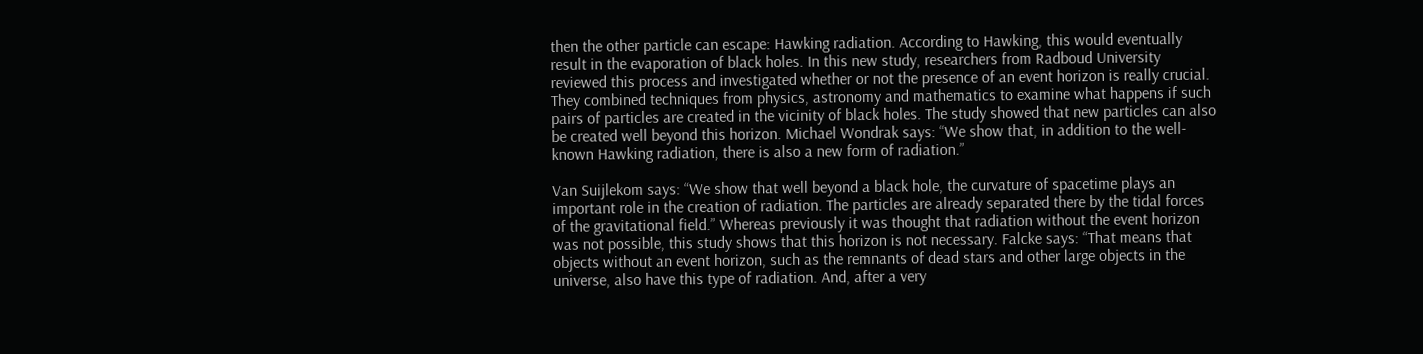then the other particle can escape: Hawking radiation. According to Hawking, this would eventually result in the evaporation of black holes. In this new study, researchers from Radboud University reviewed this process and investigated whether or not the presence of an event horizon is really crucial. They combined techniques from physics, astronomy and mathematics to examine what happens if such pairs of particles are created in the vicinity of black holes. The study showed that new particles can also be created well beyond this horizon. Michael Wondrak says: “We show that, in addition to the well-known Hawking radiation, there is also a new form of radiation.”

Van Suijlekom says: “We show that well beyond a black hole, the curvature of spacetime plays an important role in the creation of radiation. The particles are already separated there by the tidal forces of the gravitational field.” Whereas previously it was thought that radiation without the event horizon was not possible, this study shows that this horizon is not necessary. Falcke says: “That means that objects without an event horizon, such as the remnants of dead stars and other large objects in the universe, also have this type of radiation. And, after a very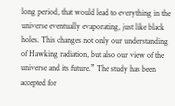long period, that would lead to everything in the universe eventually evaporating, just like black holes. This changes not only our understanding of Hawking radiation, but also our view of the universe and its future.” The study has been accepted for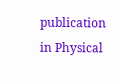publication in Physical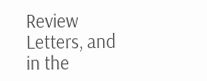Review Letters, and in the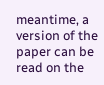meantime, a version of the paper can be read on the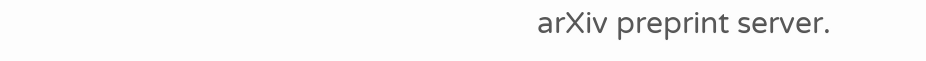arXiv preprint server.